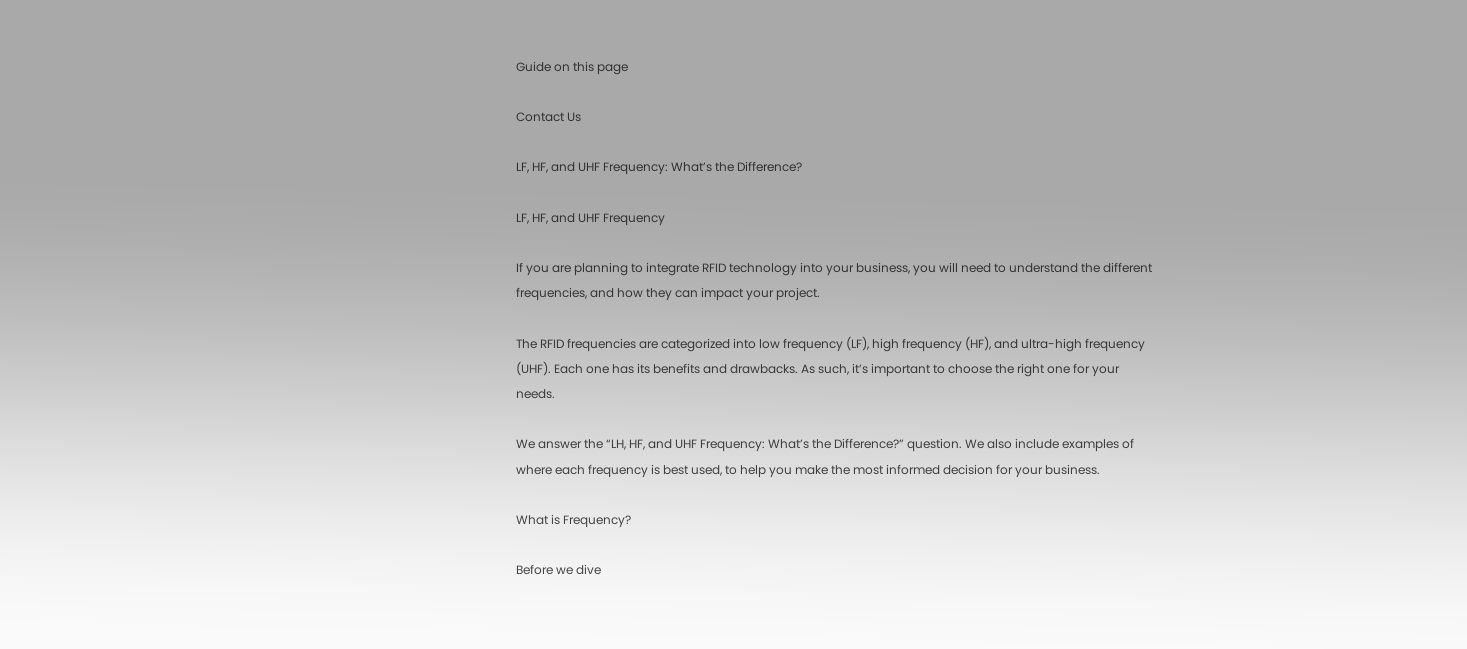Guide on this page

Contact Us

LF, HF, and UHF Frequency: What’s the Difference?

LF, HF, and UHF Frequency

If you are planning to integrate RFID technology into your business, you will need to understand the different frequencies, and how they can impact your project.

The RFID frequencies are categorized into low frequency (LF), high frequency (HF), and ultra-high frequency (UHF). Each one has its benefits and drawbacks. As such, it’s important to choose the right one for your needs.

We answer the “LH, HF, and UHF Frequency: What’s the Difference?” question. We also include examples of where each frequency is best used, to help you make the most informed decision for your business.

What is Frequency?

Before we dive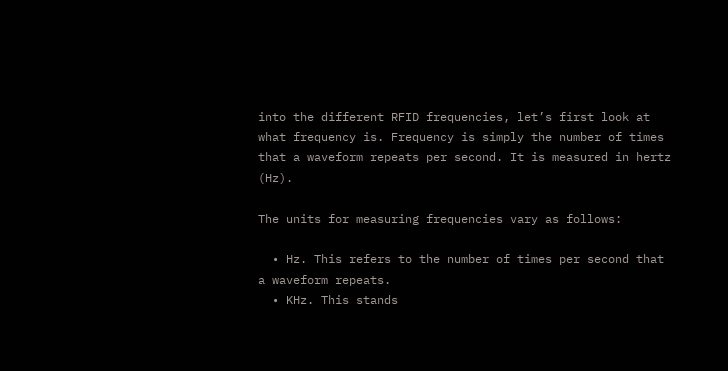into the different RFID frequencies, let’s first look at what frequency is. Frequency is simply the number of times that a waveform repeats per second. It is measured in hertz (Hz).

The units for measuring frequencies vary as follows:

  • Hz. This refers to the number of times per second that a waveform repeats.
  • KHz. This stands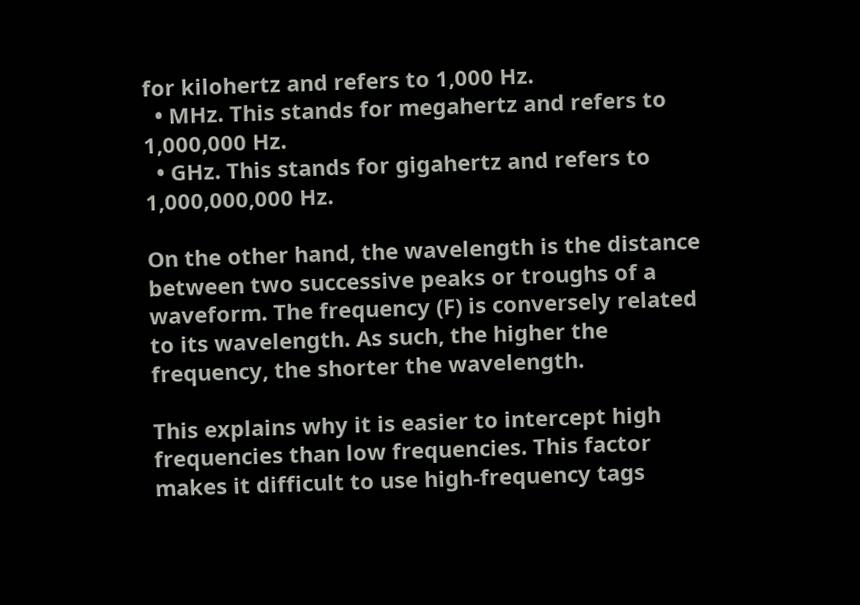for kilohertz and refers to 1,000 Hz.
  • MHz. This stands for megahertz and refers to 1,000,000 Hz.
  • GHz. This stands for gigahertz and refers to 1,000,000,000 Hz.

On the other hand, the wavelength is the distance between two successive peaks or troughs of a waveform. The frequency (F) is conversely related to its wavelength. As such, the higher the frequency, the shorter the wavelength.

This explains why it is easier to intercept high frequencies than low frequencies. This factor makes it difficult to use high-frequency tags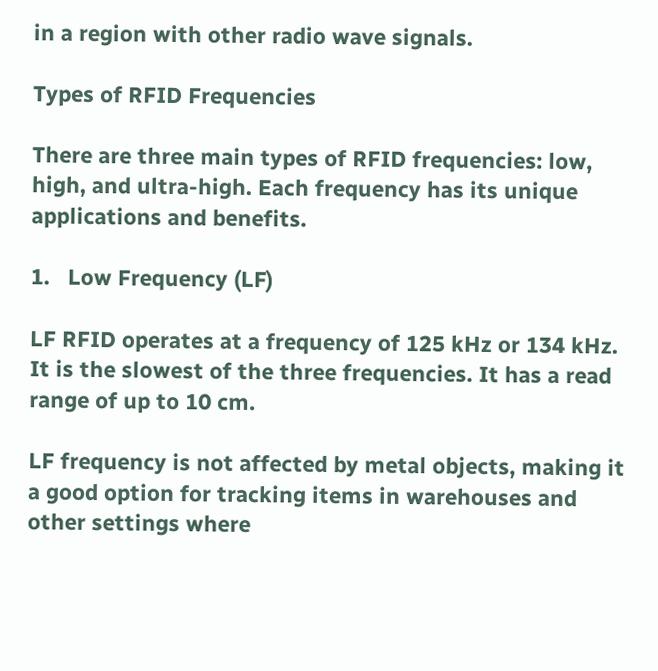in a region with other radio wave signals.

Types of RFID Frequencies

There are three main types of RFID frequencies: low, high, and ultra-high. Each frequency has its unique applications and benefits.

1.   Low Frequency (LF)

LF RFID operates at a frequency of 125 kHz or 134 kHz. It is the slowest of the three frequencies. It has a read range of up to 10 cm.

LF frequency is not affected by metal objects, making it a good option for tracking items in warehouses and other settings where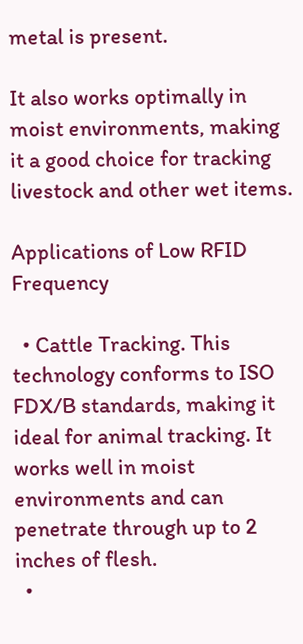metal is present.

It also works optimally in moist environments, making it a good choice for tracking livestock and other wet items.

Applications of Low RFID Frequency

  • Cattle Tracking. This technology conforms to ISO FDX/B standards, making it ideal for animal tracking. It works well in moist environments and can penetrate through up to 2 inches of flesh.
  •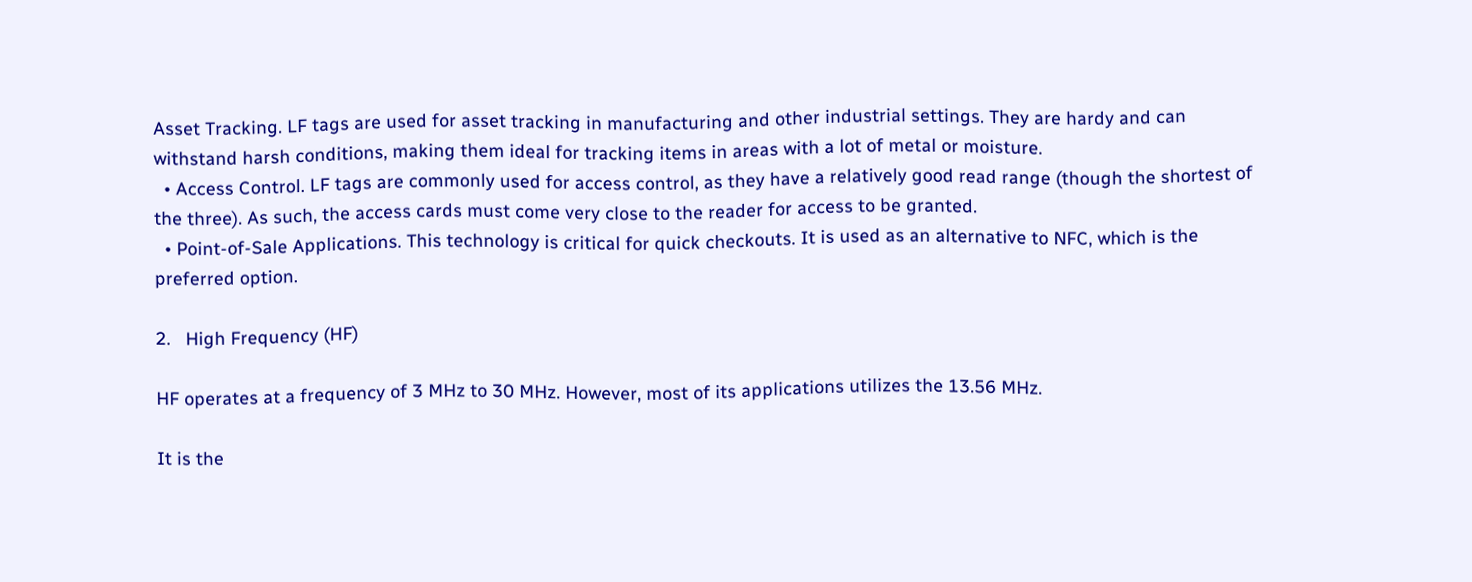Asset Tracking. LF tags are used for asset tracking in manufacturing and other industrial settings. They are hardy and can withstand harsh conditions, making them ideal for tracking items in areas with a lot of metal or moisture.
  • Access Control. LF tags are commonly used for access control, as they have a relatively good read range (though the shortest of the three). As such, the access cards must come very close to the reader for access to be granted.
  • Point-of-Sale Applications. This technology is critical for quick checkouts. It is used as an alternative to NFC, which is the preferred option.

2.   High Frequency (HF)

HF operates at a frequency of 3 MHz to 30 MHz. However, most of its applications utilizes the 13.56 MHz.

It is the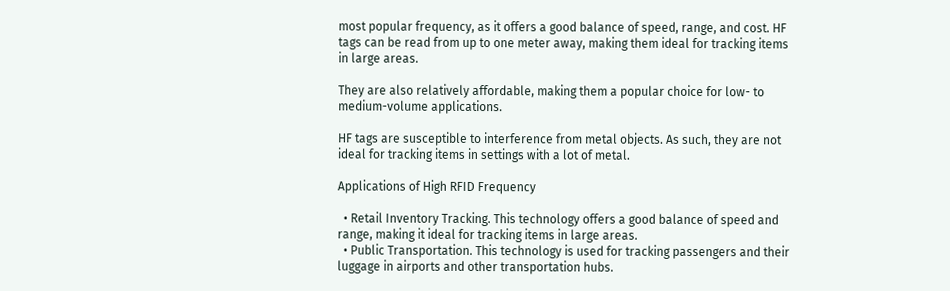most popular frequency, as it offers a good balance of speed, range, and cost. HF tags can be read from up to one meter away, making them ideal for tracking items in large areas.

They are also relatively affordable, making them a popular choice for low- to medium-volume applications.

HF tags are susceptible to interference from metal objects. As such, they are not ideal for tracking items in settings with a lot of metal.

Applications of High RFID Frequency

  • Retail Inventory Tracking. This technology offers a good balance of speed and range, making it ideal for tracking items in large areas.
  • Public Transportation. This technology is used for tracking passengers and their luggage in airports and other transportation hubs.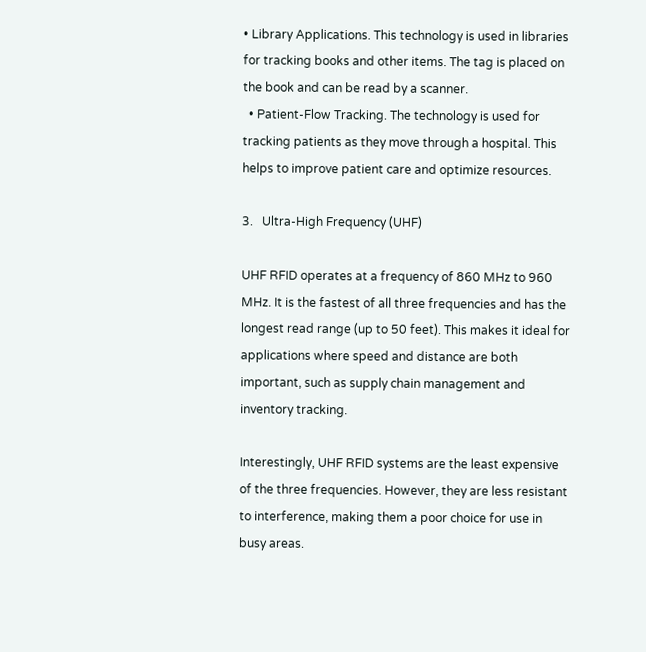• Library Applications. This technology is used in libraries for tracking books and other items. The tag is placed on the book and can be read by a scanner.
  • Patient-Flow Tracking. The technology is used for tracking patients as they move through a hospital. This helps to improve patient care and optimize resources.

3.   Ultra-High Frequency (UHF)

UHF RFID operates at a frequency of 860 MHz to 960 MHz. It is the fastest of all three frequencies and has the longest read range (up to 50 feet). This makes it ideal for applications where speed and distance are both important, such as supply chain management and inventory tracking.

Interestingly, UHF RFID systems are the least expensive of the three frequencies. However, they are less resistant to interference, making them a poor choice for use in busy areas.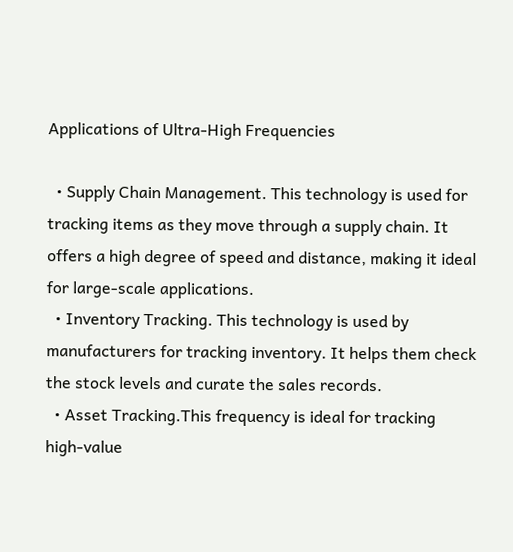Applications of Ultra-High Frequencies

  • Supply Chain Management. This technology is used for tracking items as they move through a supply chain. It offers a high degree of speed and distance, making it ideal for large-scale applications.
  • Inventory Tracking. This technology is used by manufacturers for tracking inventory. It helps them check the stock levels and curate the sales records.
  • Asset Tracking.This frequency is ideal for tracking high-value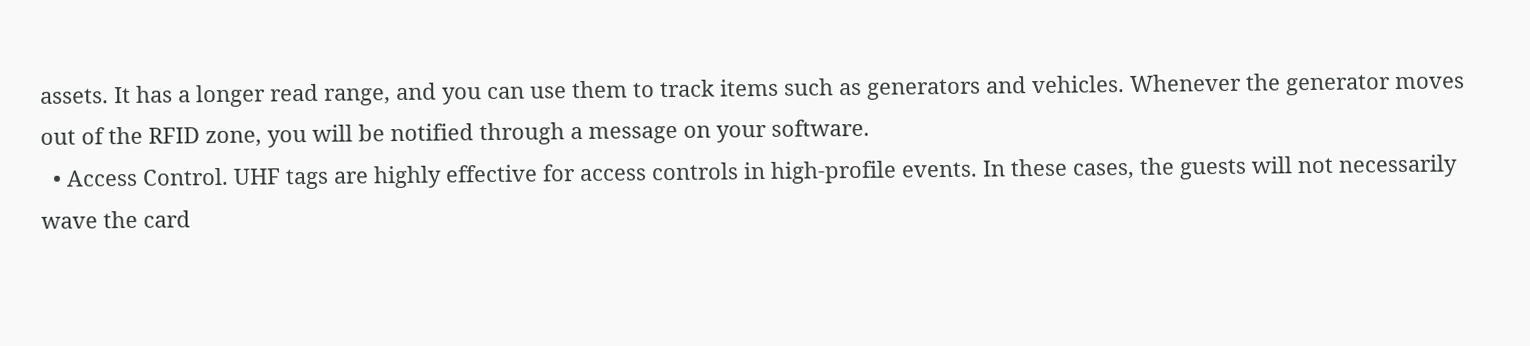assets. It has a longer read range, and you can use them to track items such as generators and vehicles. Whenever the generator moves out of the RFID zone, you will be notified through a message on your software.
  • Access Control. UHF tags are highly effective for access controls in high-profile events. In these cases, the guests will not necessarily wave the card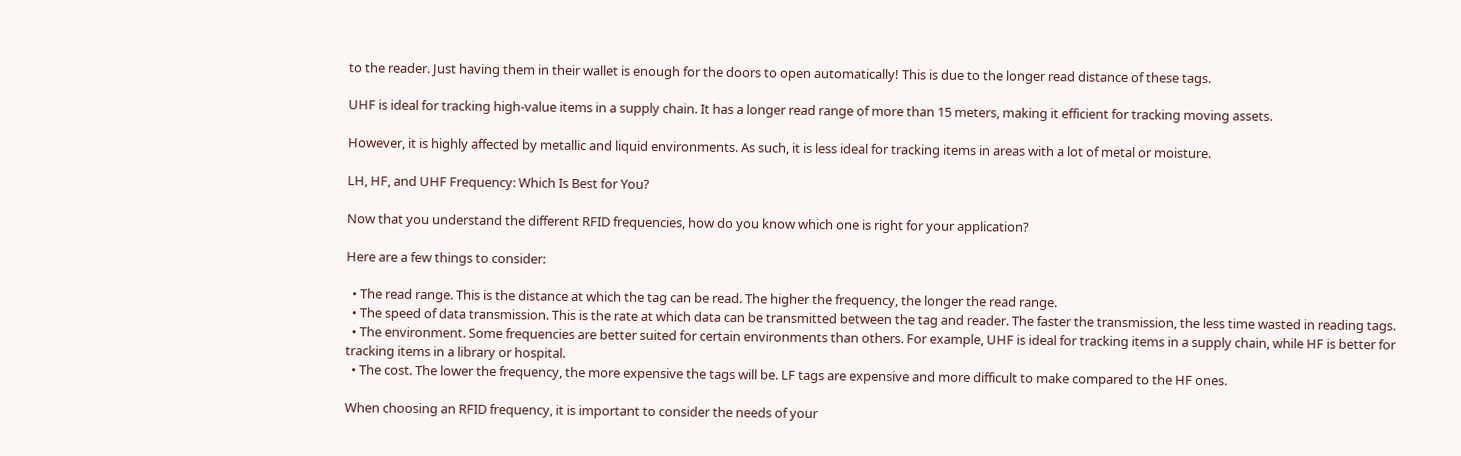to the reader. Just having them in their wallet is enough for the doors to open automatically! This is due to the longer read distance of these tags.

UHF is ideal for tracking high-value items in a supply chain. It has a longer read range of more than 15 meters, making it efficient for tracking moving assets.

However, it is highly affected by metallic and liquid environments. As such, it is less ideal for tracking items in areas with a lot of metal or moisture.

LH, HF, and UHF Frequency: Which Is Best for You?

Now that you understand the different RFID frequencies, how do you know which one is right for your application?

Here are a few things to consider:

  • The read range. This is the distance at which the tag can be read. The higher the frequency, the longer the read range.
  • The speed of data transmission. This is the rate at which data can be transmitted between the tag and reader. The faster the transmission, the less time wasted in reading tags.
  • The environment. Some frequencies are better suited for certain environments than others. For example, UHF is ideal for tracking items in a supply chain, while HF is better for tracking items in a library or hospital.
  • The cost. The lower the frequency, the more expensive the tags will be. LF tags are expensive and more difficult to make compared to the HF ones.

When choosing an RFID frequency, it is important to consider the needs of your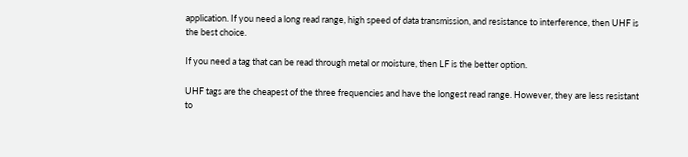application. If you need a long read range, high speed of data transmission, and resistance to interference, then UHF is the best choice.

If you need a tag that can be read through metal or moisture, then LF is the better option.

UHF tags are the cheapest of the three frequencies and have the longest read range. However, they are less resistant to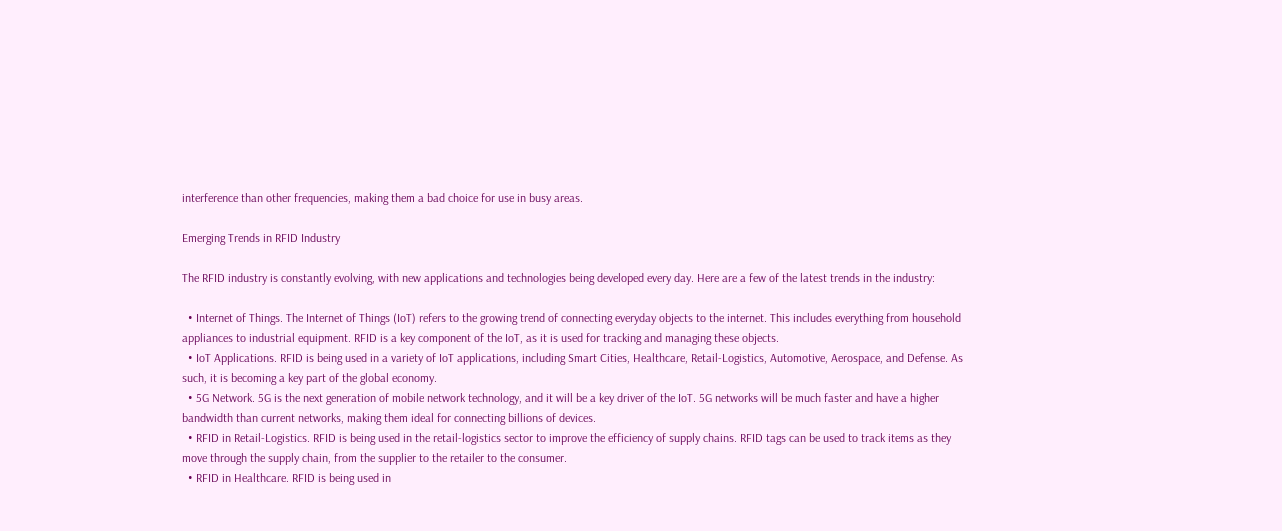interference than other frequencies, making them a bad choice for use in busy areas.

Emerging Trends in RFID Industry

The RFID industry is constantly evolving, with new applications and technologies being developed every day. Here are a few of the latest trends in the industry:

  • Internet of Things. The Internet of Things (IoT) refers to the growing trend of connecting everyday objects to the internet. This includes everything from household appliances to industrial equipment. RFID is a key component of the IoT, as it is used for tracking and managing these objects.
  • IoT Applications. RFID is being used in a variety of IoT applications, including Smart Cities, Healthcare, Retail-Logistics, Automotive, Aerospace, and Defense. As such, it is becoming a key part of the global economy.
  • 5G Network. 5G is the next generation of mobile network technology, and it will be a key driver of the IoT. 5G networks will be much faster and have a higher bandwidth than current networks, making them ideal for connecting billions of devices.
  • RFID in Retail-Logistics. RFID is being used in the retail-logistics sector to improve the efficiency of supply chains. RFID tags can be used to track items as they move through the supply chain, from the supplier to the retailer to the consumer.
  • RFID in Healthcare. RFID is being used in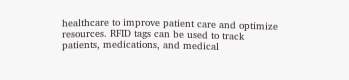healthcare to improve patient care and optimize resources. RFID tags can be used to track patients, medications, and medical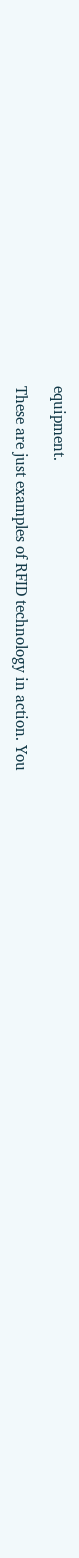equipment.

These are just examples of RFID technology in action. You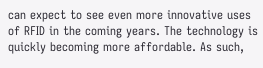can expect to see even more innovative uses of RFID in the coming years. The technology is quickly becoming more affordable. As such,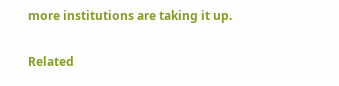more institutions are taking it up.

Related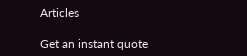Articles

Get an instant quote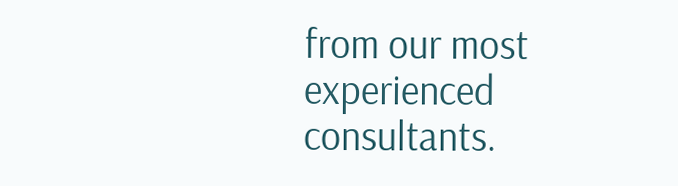from our most experienced consultants.